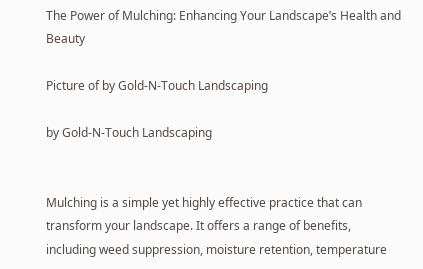The Power of Mulching: Enhancing Your Landscape’s Health and Beauty

Picture of by Gold-N-Touch Landscaping

by Gold-N-Touch Landscaping


Mulching is a simple yet highly effective practice that can transform your landscape. It offers a range of benefits, including weed suppression, moisture retention, temperature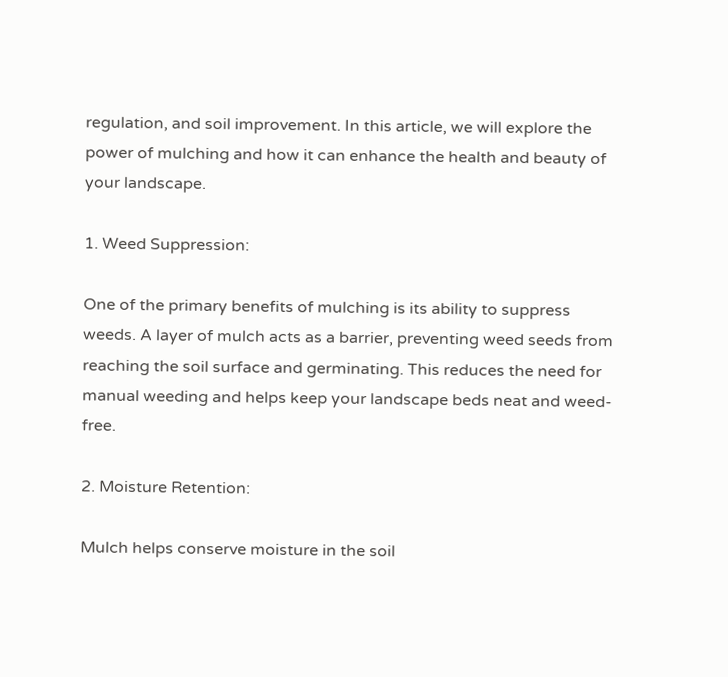regulation, and soil improvement. In this article, we will explore the power of mulching and how it can enhance the health and beauty of your landscape.

1. Weed Suppression:

One of the primary benefits of mulching is its ability to suppress weeds. A layer of mulch acts as a barrier, preventing weed seeds from reaching the soil surface and germinating. This reduces the need for manual weeding and helps keep your landscape beds neat and weed-free.

2. Moisture Retention:

Mulch helps conserve moisture in the soil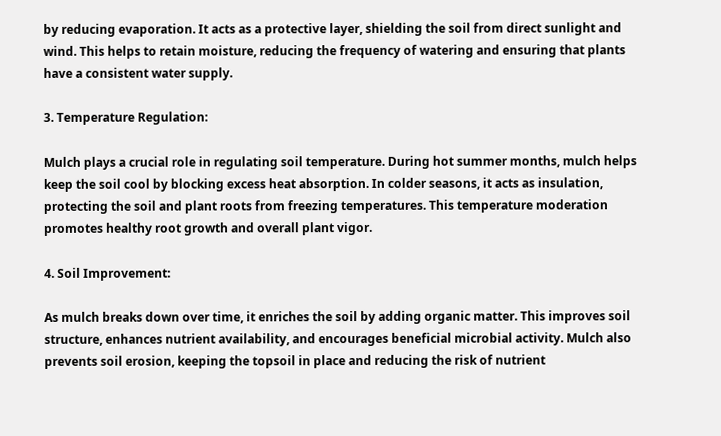by reducing evaporation. It acts as a protective layer, shielding the soil from direct sunlight and wind. This helps to retain moisture, reducing the frequency of watering and ensuring that plants have a consistent water supply.

3. Temperature Regulation:

Mulch plays a crucial role in regulating soil temperature. During hot summer months, mulch helps keep the soil cool by blocking excess heat absorption. In colder seasons, it acts as insulation, protecting the soil and plant roots from freezing temperatures. This temperature moderation promotes healthy root growth and overall plant vigor.

4. Soil Improvement:

As mulch breaks down over time, it enriches the soil by adding organic matter. This improves soil structure, enhances nutrient availability, and encourages beneficial microbial activity. Mulch also prevents soil erosion, keeping the topsoil in place and reducing the risk of nutrient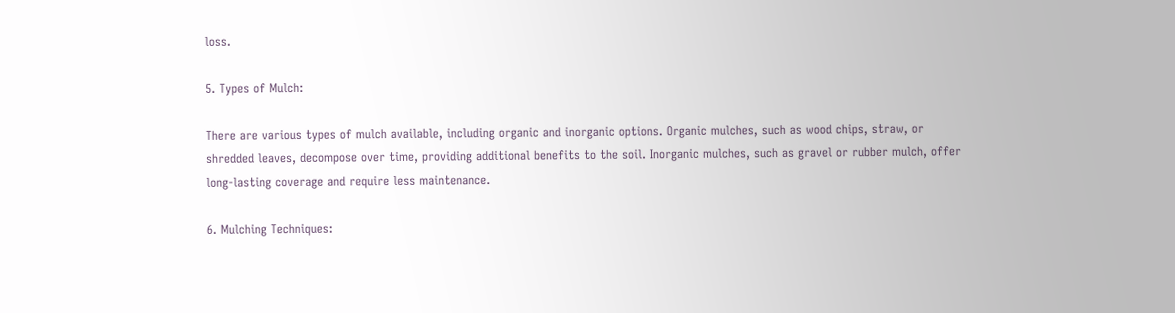loss.

5. Types of Mulch:

There are various types of mulch available, including organic and inorganic options. Organic mulches, such as wood chips, straw, or shredded leaves, decompose over time, providing additional benefits to the soil. Inorganic mulches, such as gravel or rubber mulch, offer long-lasting coverage and require less maintenance.

6. Mulching Techniques: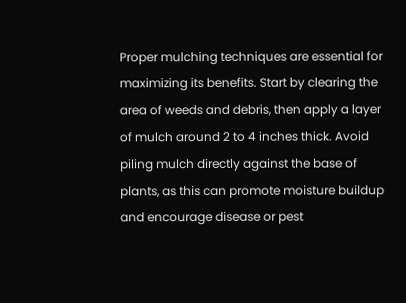Proper mulching techniques are essential for maximizing its benefits. Start by clearing the area of weeds and debris, then apply a layer of mulch around 2 to 4 inches thick. Avoid piling mulch directly against the base of plants, as this can promote moisture buildup and encourage disease or pest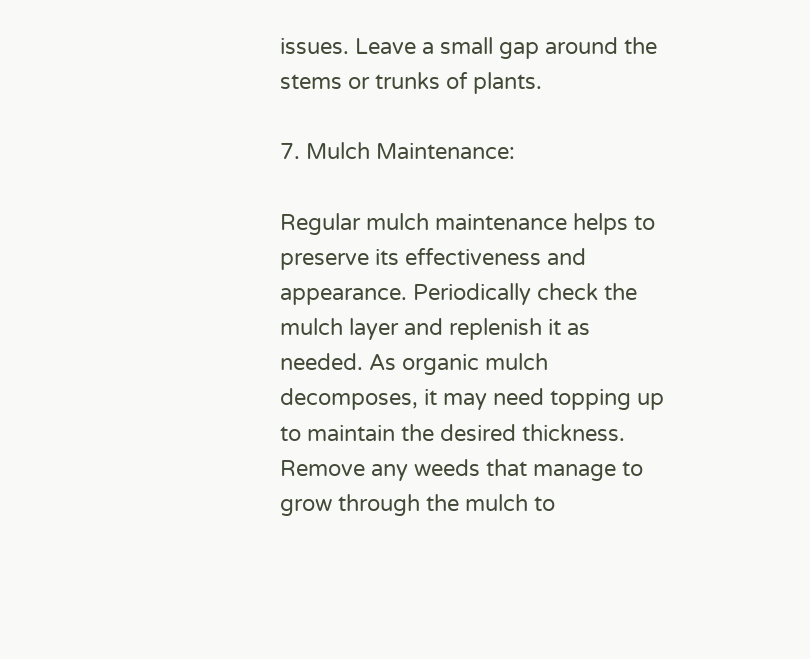issues. Leave a small gap around the stems or trunks of plants.

7. Mulch Maintenance:

Regular mulch maintenance helps to preserve its effectiveness and appearance. Periodically check the mulch layer and replenish it as needed. As organic mulch decomposes, it may need topping up to maintain the desired thickness. Remove any weeds that manage to grow through the mulch to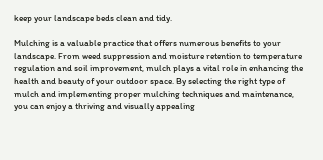keep your landscape beds clean and tidy.

Mulching is a valuable practice that offers numerous benefits to your landscape. From weed suppression and moisture retention to temperature regulation and soil improvement, mulch plays a vital role in enhancing the health and beauty of your outdoor space. By selecting the right type of mulch and implementing proper mulching techniques and maintenance, you can enjoy a thriving and visually appealing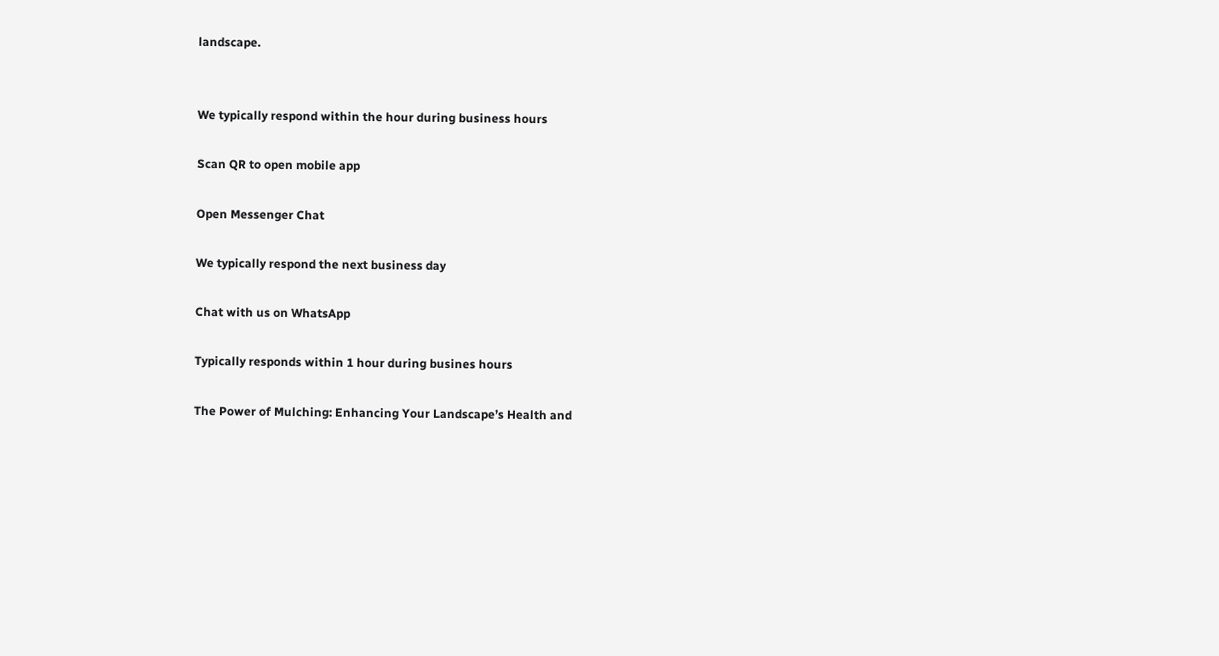landscape.


We typically respond within the hour during business hours

Scan QR to open mobile app

Open Messenger Chat

We typically respond the next business day

Chat with us on WhatsApp

Typically responds within 1 hour during busines hours

The Power of Mulching: Enhancing Your Landscape’s Health and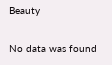Beauty

No data was found